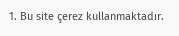1. Bu site çerez kullanmaktadır.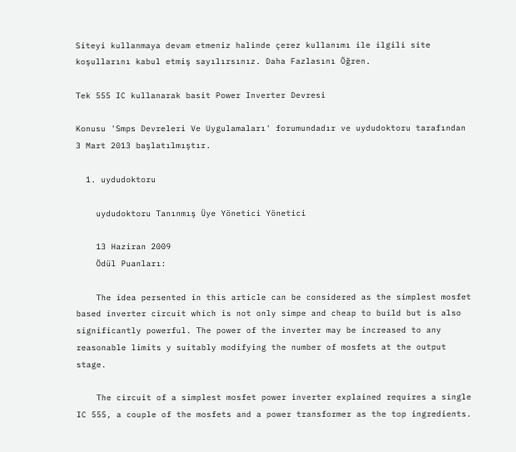Siteyi kullanmaya devam etmeniz halinde çerez kullanımı ile ilgili site koşullarını kabul etmiş sayılırsınız. Daha Fazlasını Öğren.

Tek 555 IC kullanarak basit Power Inverter Devresi

Konusu 'Smps Devreleri Ve Uygulamaları' forumundadır ve uydudoktoru tarafından 3 Mart 2013 başlatılmıştır.

  1. uydudoktoru

    uydudoktoru Tanınmış Üye Yönetici Yönetici

    13 Haziran 2009
    Ödül Puanları:

    The idea persented in this article can be considered as the simplest mosfet based inverter circuit which is not only simpe and cheap to build but is also significantly powerful. The power of the inverter may be increased to any reasonable limits y suitably modifying the number of mosfets at the output stage.

    The circuit of a simplest mosfet power inverter explained requires a single IC 555, a couple of the mosfets and a power transformer as the top ingredients.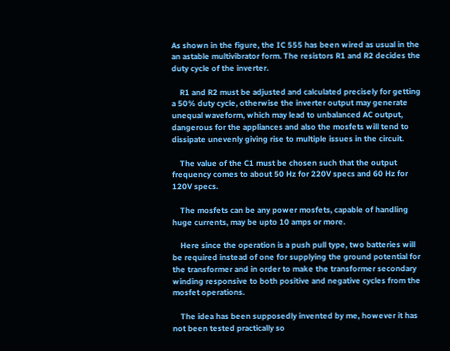As shown in the figure, the IC 555 has been wired as usual in the an astable multivibrator form. The resistors R1 and R2 decides the duty cycle of the inverter.

    R1 and R2 must be adjusted and calculated precisely for getting a 50% duty cycle, otherwise the inverter output may generate unequal waveform, which may lead to unbalanced AC output, dangerous for the appliances and also the mosfets will tend to dissipate unevenly giving rise to multiple issues in the circuit.

    The value of the C1 must be chosen such that the output frequency comes to about 50 Hz for 220V specs and 60 Hz for 120V specs.

    The mosfets can be any power mosfets, capable of handling huge currents, may be upto 10 amps or more.

    Here since the operation is a push pull type, two batteries will be required instead of one for supplying the ground potential for the transformer and in order to make the transformer secondary winding responsive to both positive and negative cycles from the mosfet operations.

    The idea has been supposedly invented by me, however it has not been tested practically so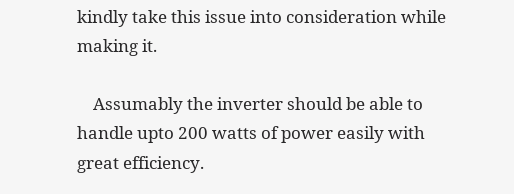kindly take this issue into consideration while making it.

    Assumably the inverter should be able to handle upto 200 watts of power easily with great efficiency.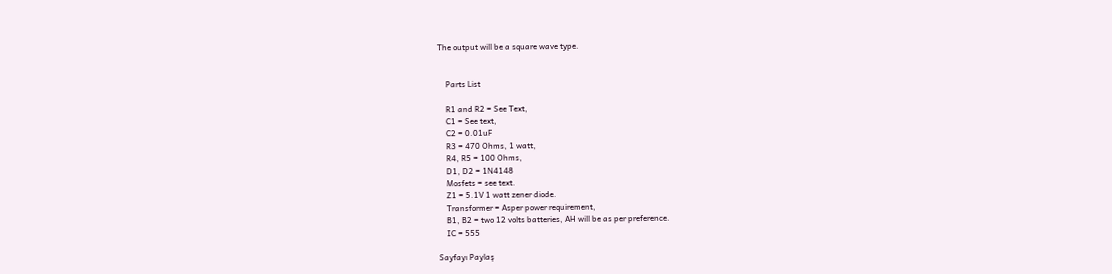The output will be a square wave type.


    Parts List

    R1 and R2 = See Text,
    C1 = See text,
    C2 = 0.01uF
    R3 = 470 Ohms, 1 watt,
    R4, R5 = 100 Ohms,
    D1, D2 = 1N4148
    Mosfets = see text.
    Z1 = 5.1V 1 watt zener diode.
    Transformer = Asper power requirement,
    B1, B2 = two 12 volts batteries, AH will be as per preference.
    IC = 555

Sayfayı Paylaş